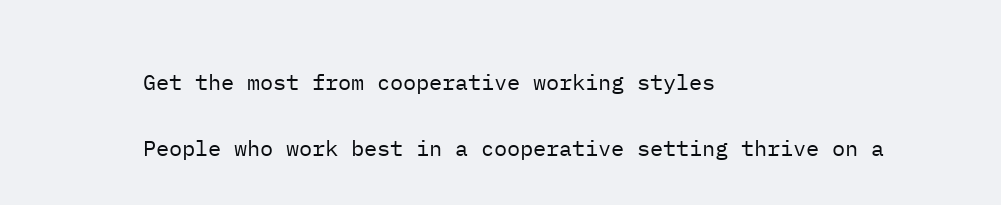Get the most from cooperative working styles

People who work best in a cooperative setting thrive on a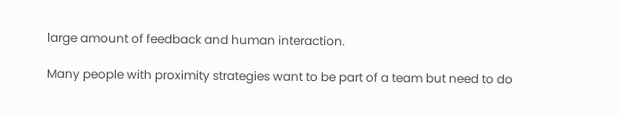large amount of feedback and human interaction.

Many people with proximity strategies want to be part of a team but need to do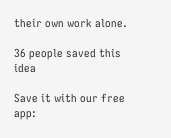their own work alone.

36 people saved this idea

Save it with our free app: